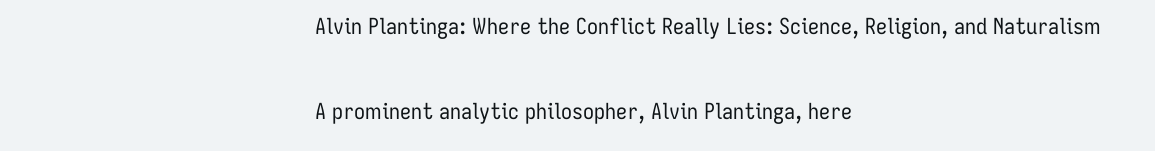Alvin Plantinga: Where the Conflict Really Lies: Science, Religion, and Naturalism


A prominent analytic philosopher, Alvin Plantinga, here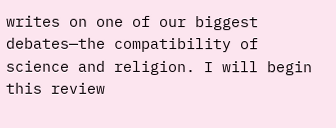writes on one of our biggest debates—the compatibility of science and religion. I will begin this review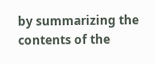by summarizing the contents of the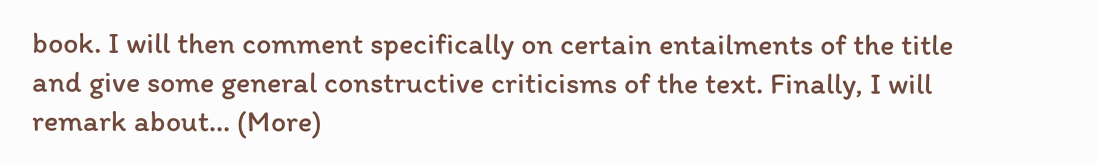book. I will then comment specifically on certain entailments of the title and give some general constructive criticisms of the text. Finally, I will remark about… (More)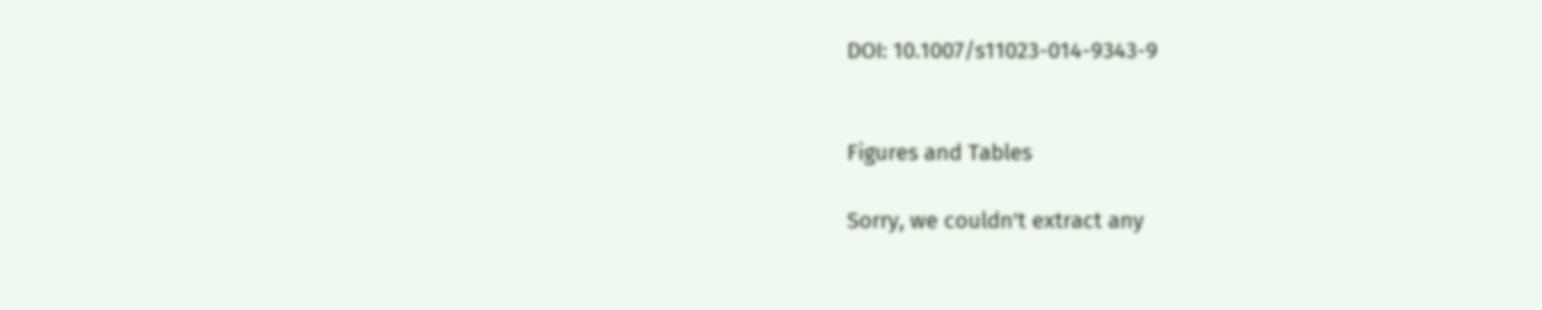DOI: 10.1007/s11023-014-9343-9


Figures and Tables

Sorry, we couldn't extract any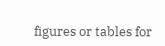figures or tables for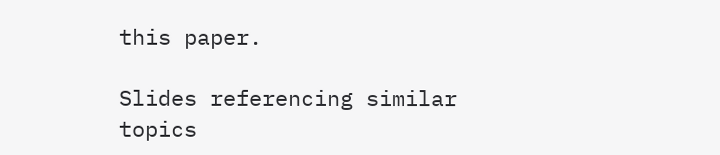this paper.

Slides referencing similar topics